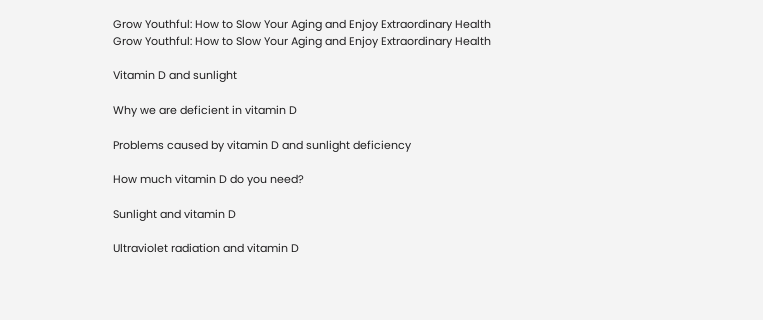Grow Youthful: How to Slow Your Aging and Enjoy Extraordinary Health
Grow Youthful: How to Slow Your Aging and Enjoy Extraordinary Health

Vitamin D and sunlight

Why we are deficient in vitamin D

Problems caused by vitamin D and sunlight deficiency

How much vitamin D do you need?

Sunlight and vitamin D

Ultraviolet radiation and vitamin D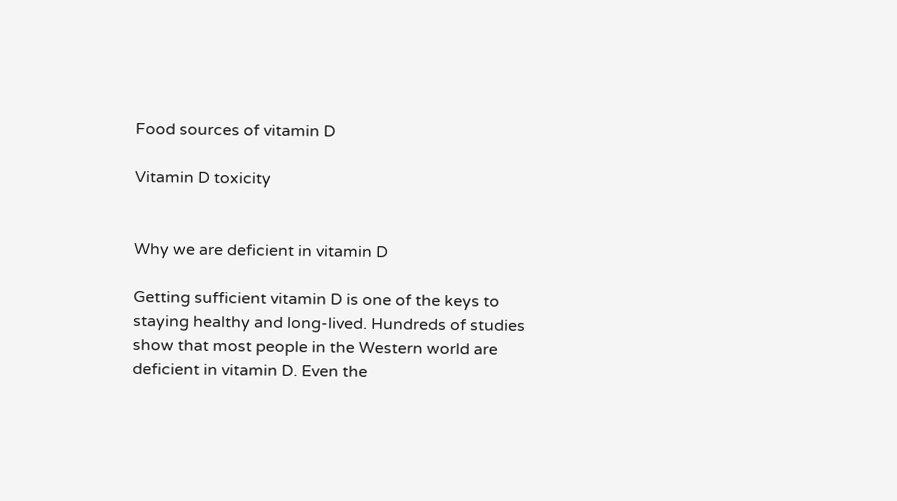Food sources of vitamin D

Vitamin D toxicity


Why we are deficient in vitamin D

Getting sufficient vitamin D is one of the keys to staying healthy and long-lived. Hundreds of studies show that most people in the Western world are deficient in vitamin D. Even the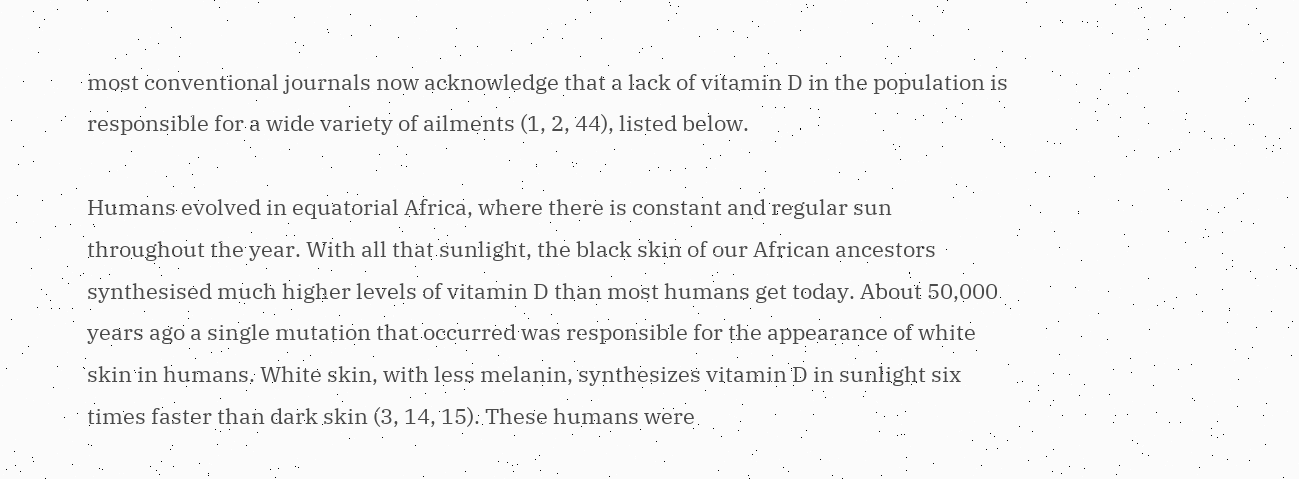most conventional journals now acknowledge that a lack of vitamin D in the population is responsible for a wide variety of ailments (1, 2, 44), listed below.

Humans evolved in equatorial Africa, where there is constant and regular sun throughout the year. With all that sunlight, the black skin of our African ancestors synthesised much higher levels of vitamin D than most humans get today. About 50,000 years ago a single mutation that occurred was responsible for the appearance of white skin in humans. White skin, with less melanin, synthesizes vitamin D in sunlight six times faster than dark skin (3, 14, 15). These humans were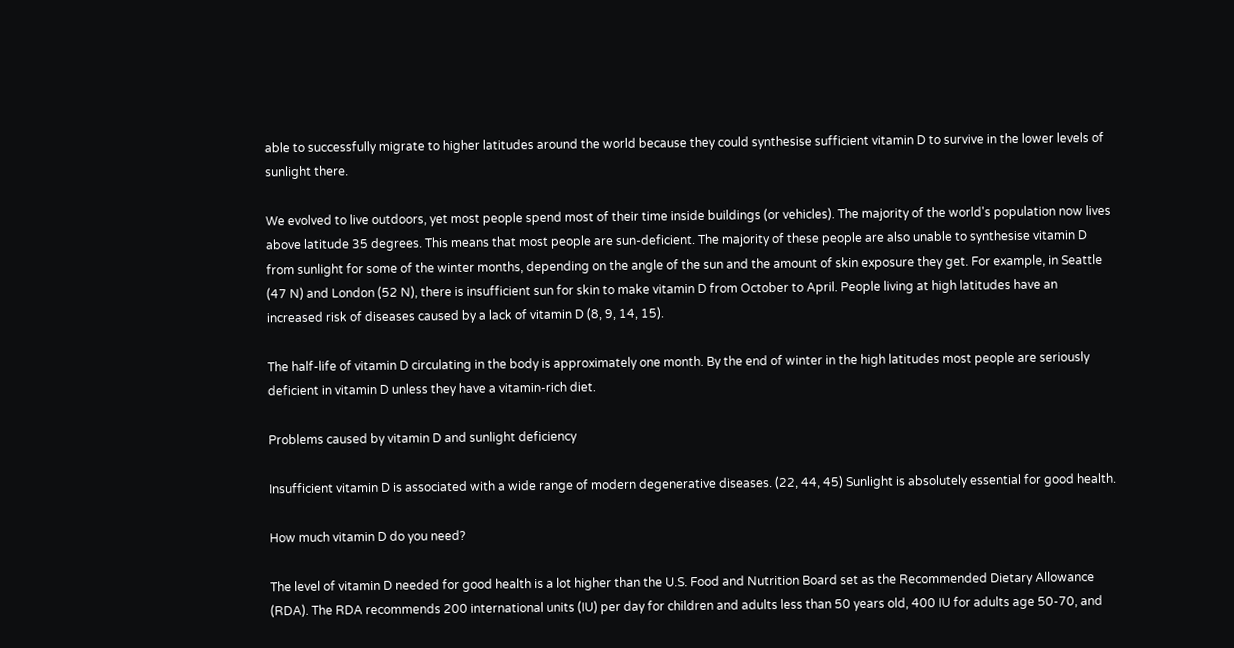able to successfully migrate to higher latitudes around the world because they could synthesise sufficient vitamin D to survive in the lower levels of sunlight there.

We evolved to live outdoors, yet most people spend most of their time inside buildings (or vehicles). The majority of the world's population now lives above latitude 35 degrees. This means that most people are sun-deficient. The majority of these people are also unable to synthesise vitamin D from sunlight for some of the winter months, depending on the angle of the sun and the amount of skin exposure they get. For example, in Seattle (47 N) and London (52 N), there is insufficient sun for skin to make vitamin D from October to April. People living at high latitudes have an increased risk of diseases caused by a lack of vitamin D (8, 9, 14, 15).

The half-life of vitamin D circulating in the body is approximately one month. By the end of winter in the high latitudes most people are seriously deficient in vitamin D unless they have a vitamin-rich diet.

Problems caused by vitamin D and sunlight deficiency

Insufficient vitamin D is associated with a wide range of modern degenerative diseases. (22, 44, 45) Sunlight is absolutely essential for good health.

How much vitamin D do you need?

The level of vitamin D needed for good health is a lot higher than the U.S. Food and Nutrition Board set as the Recommended Dietary Allowance (RDA). The RDA recommends 200 international units (IU) per day for children and adults less than 50 years old, 400 IU for adults age 50-70, and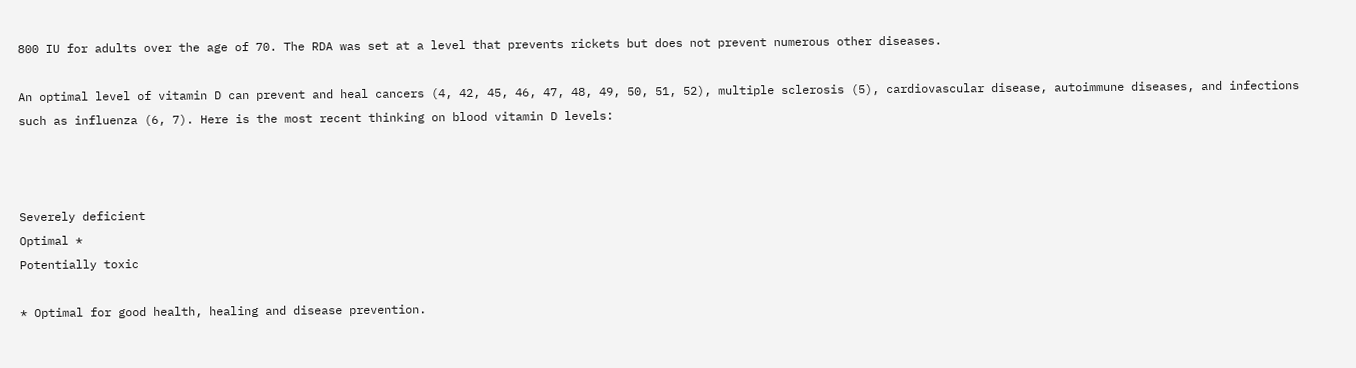800 IU for adults over the age of 70. The RDA was set at a level that prevents rickets but does not prevent numerous other diseases.

An optimal level of vitamin D can prevent and heal cancers (4, 42, 45, 46, 47, 48, 49, 50, 51, 52), multiple sclerosis (5), cardiovascular disease, autoimmune diseases, and infections such as influenza (6, 7). Here is the most recent thinking on blood vitamin D levels:



Severely deficient
Optimal *
Potentially toxic

* Optimal for good health, healing and disease prevention.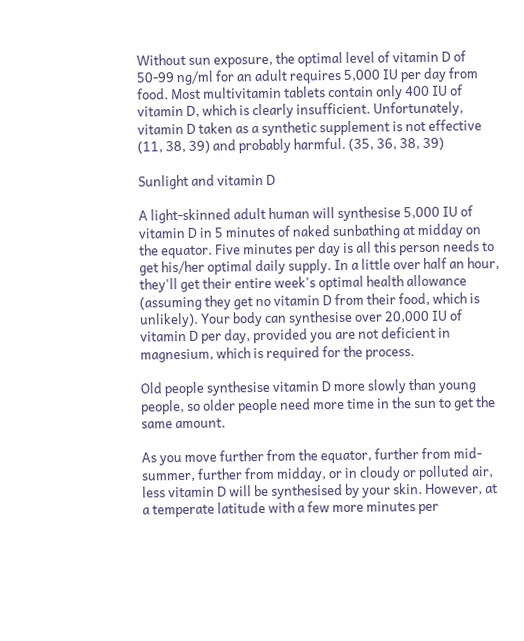Without sun exposure, the optimal level of vitamin D of 50-99 ng/ml for an adult requires 5,000 IU per day from food. Most multivitamin tablets contain only 400 IU of vitamin D, which is clearly insufficient. Unfortunately, vitamin D taken as a synthetic supplement is not effective (11, 38, 39) and probably harmful. (35, 36, 38, 39)

Sunlight and vitamin D

A light-skinned adult human will synthesise 5,000 IU of vitamin D in 5 minutes of naked sunbathing at midday on the equator. Five minutes per day is all this person needs to get his/her optimal daily supply. In a little over half an hour, they'll get their entire week's optimal health allowance (assuming they get no vitamin D from their food, which is unlikely). Your body can synthesise over 20,000 IU of vitamin D per day, provided you are not deficient in magnesium, which is required for the process.

Old people synthesise vitamin D more slowly than young people, so older people need more time in the sun to get the same amount.

As you move further from the equator, further from mid-summer, further from midday, or in cloudy or polluted air, less vitamin D will be synthesised by your skin. However, at a temperate latitude with a few more minutes per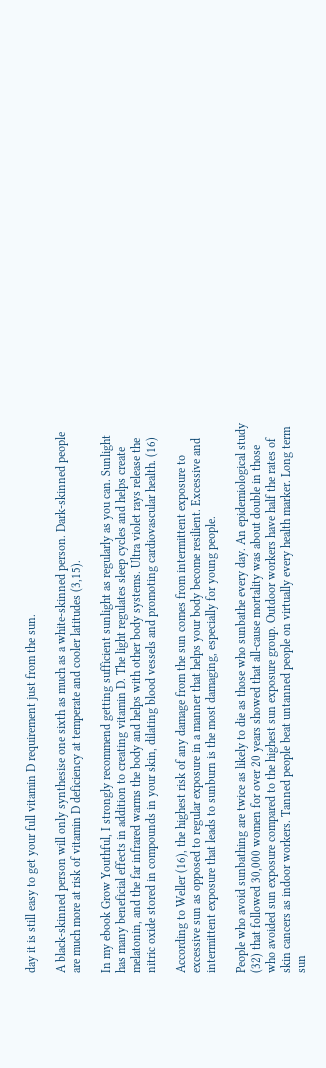day it is still easy to get your full vitamin D requirement just from the sun.

A black-skinned person will only synthesise one sixth as much as a white-skinned person. Dark-skinned people are much more at risk of vitamin D deficiency at temperate and cooler latitudes (3,15).

In my ebook Grow Youthful, I strongly recommend getting sufficient sunlight as regularly as you can. Sunlight has many beneficial effects in addition to creating vitamin D. The light regulates sleep cycles and helps create melatonin, and the far infrared warms the body and helps with other body systems. Ultra violet rays release the nitric oxide stored in compounds in your skin, dilating blood vessels and promoting cardiovascular health. (16)

According to Weller (16), the highest risk of any damage from the sun comes from intermittent exposure to excessive sun as opposed to regular exposure in a manner that helps your body become resilient. Excessive and intermittent exposure that leads to sunburn is the most damaging, especially for young people.

People who avoid sunbathing are twice as likely to die as those who sunbathe every day. An epidemiological study (32) that followed 30,000 women for over 20 years showed that all-cause mortality was about double in those who avoided sun exposure compared to the highest sun exposure group. Outdoor workers have half the rates of skin cancers as indoor workers. Tanned people beat untanned people on virtually every health marker. Long term sun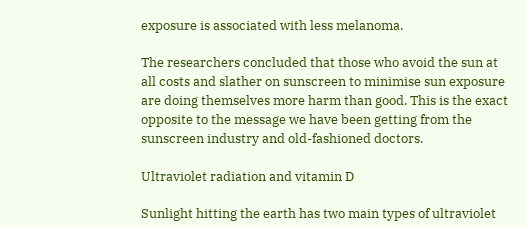exposure is associated with less melanoma.

The researchers concluded that those who avoid the sun at all costs and slather on sunscreen to minimise sun exposure are doing themselves more harm than good. This is the exact opposite to the message we have been getting from the sunscreen industry and old-fashioned doctors.

Ultraviolet radiation and vitamin D

Sunlight hitting the earth has two main types of ultraviolet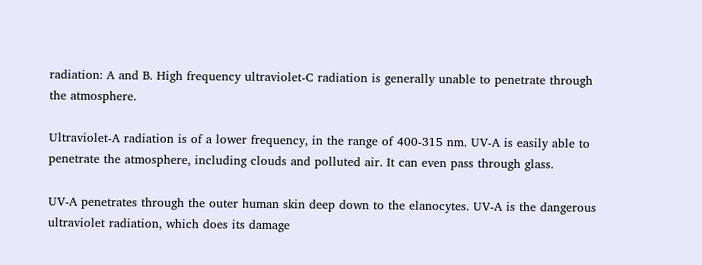radiation: A and B. High frequency ultraviolet-C radiation is generally unable to penetrate through the atmosphere.

Ultraviolet-A radiation is of a lower frequency, in the range of 400-315 nm. UV-A is easily able to penetrate the atmosphere, including clouds and polluted air. It can even pass through glass.

UV-A penetrates through the outer human skin deep down to the elanocytes. UV-A is the dangerous ultraviolet radiation, which does its damage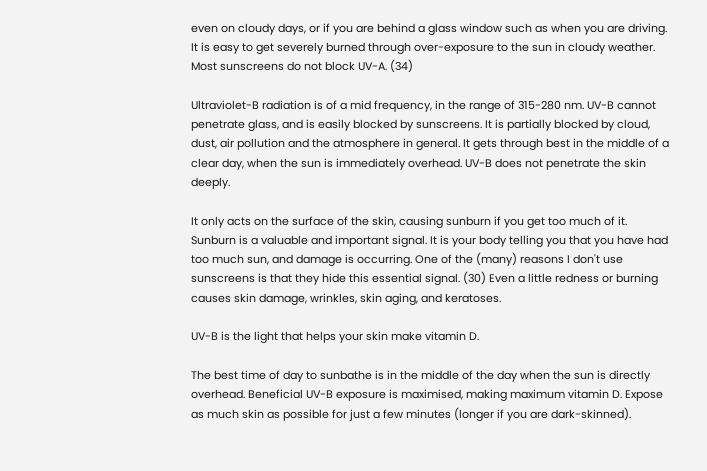even on cloudy days, or if you are behind a glass window such as when you are driving. It is easy to get severely burned through over-exposure to the sun in cloudy weather. Most sunscreens do not block UV-A. (34)

Ultraviolet-B radiation is of a mid frequency, in the range of 315-280 nm. UV-B cannot penetrate glass, and is easily blocked by sunscreens. It is partially blocked by cloud, dust, air pollution and the atmosphere in general. It gets through best in the middle of a clear day, when the sun is immediately overhead. UV-B does not penetrate the skin deeply.

It only acts on the surface of the skin, causing sunburn if you get too much of it. Sunburn is a valuable and important signal. It is your body telling you that you have had too much sun, and damage is occurring. One of the (many) reasons I don't use sunscreens is that they hide this essential signal. (30) Even a little redness or burning causes skin damage, wrinkles, skin aging, and keratoses.

UV-B is the light that helps your skin make vitamin D.

The best time of day to sunbathe is in the middle of the day when the sun is directly overhead. Beneficial UV-B exposure is maximised, making maximum vitamin D. Expose as much skin as possible for just a few minutes (longer if you are dark-skinned).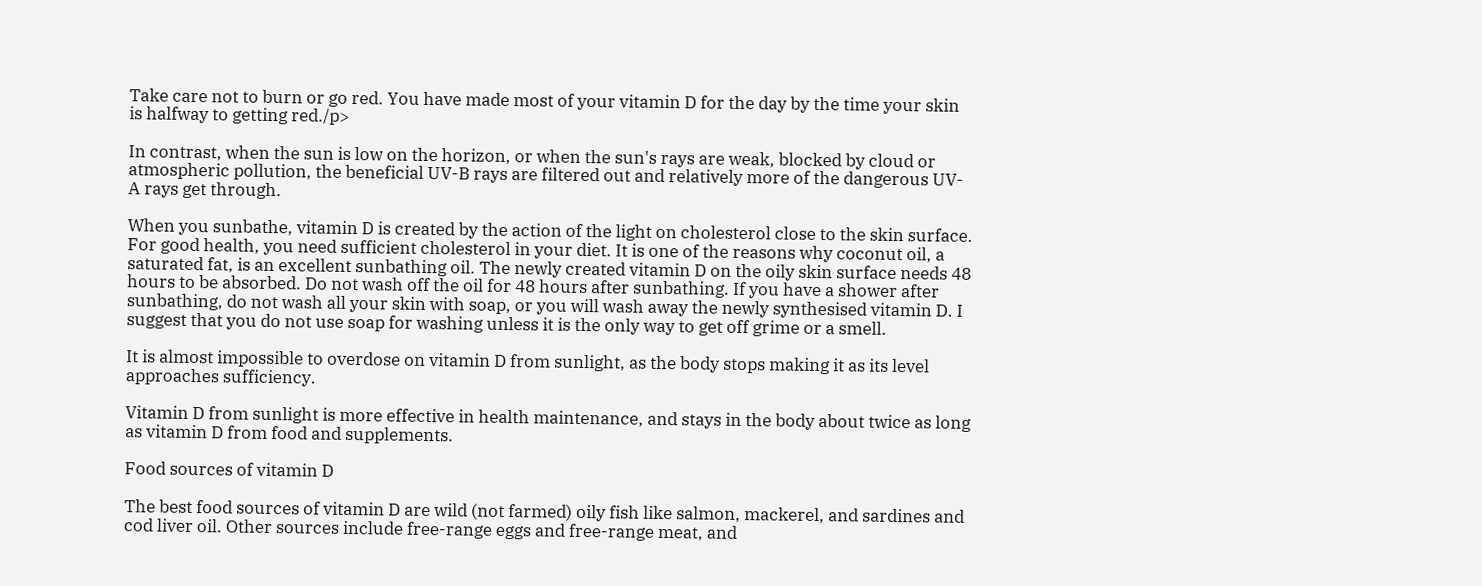Take care not to burn or go red. You have made most of your vitamin D for the day by the time your skin is halfway to getting red./p>

In contrast, when the sun is low on the horizon, or when the sun's rays are weak, blocked by cloud or atmospheric pollution, the beneficial UV-B rays are filtered out and relatively more of the dangerous UV-A rays get through.

When you sunbathe, vitamin D is created by the action of the light on cholesterol close to the skin surface. For good health, you need sufficient cholesterol in your diet. It is one of the reasons why coconut oil, a saturated fat, is an excellent sunbathing oil. The newly created vitamin D on the oily skin surface needs 48 hours to be absorbed. Do not wash off the oil for 48 hours after sunbathing. If you have a shower after sunbathing, do not wash all your skin with soap, or you will wash away the newly synthesised vitamin D. I suggest that you do not use soap for washing unless it is the only way to get off grime or a smell.

It is almost impossible to overdose on vitamin D from sunlight, as the body stops making it as its level approaches sufficiency.

Vitamin D from sunlight is more effective in health maintenance, and stays in the body about twice as long as vitamin D from food and supplements.

Food sources of vitamin D

The best food sources of vitamin D are wild (not farmed) oily fish like salmon, mackerel, and sardines and cod liver oil. Other sources include free-range eggs and free-range meat, and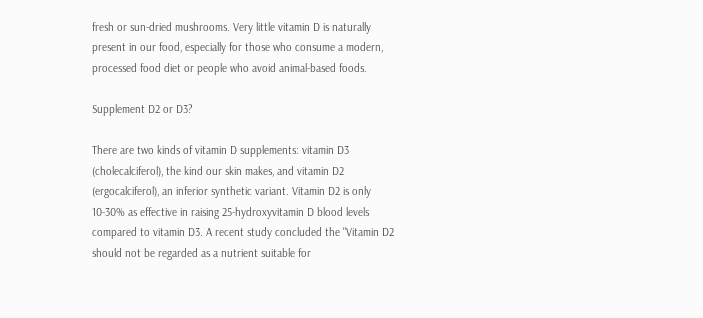fresh or sun-dried mushrooms. Very little vitamin D is naturally present in our food, especially for those who consume a modern, processed food diet or people who avoid animal-based foods.

Supplement D2 or D3?

There are two kinds of vitamin D supplements: vitamin D3 (cholecalciferol), the kind our skin makes, and vitamin D2 (ergocalciferol), an inferior synthetic variant. Vitamin D2 is only 10-30% as effective in raising 25-hydroxyvitamin D blood levels compared to vitamin D3. A recent study concluded the "Vitamin D2 should not be regarded as a nutrient suitable for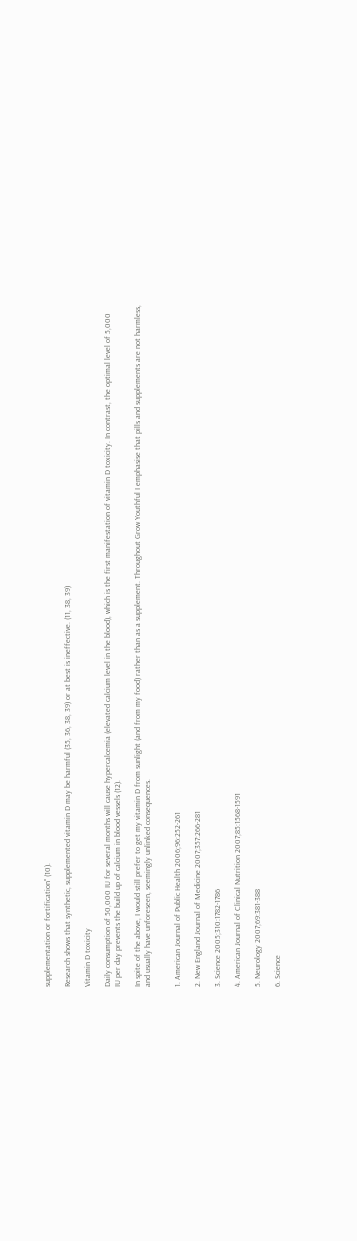supplementation or fortification" (10).

Research shows that synthetic, supplemented vitamin D may be harmful (35, 36, 38, 39) or at best is ineffective. (11, 38, 39)

Vitamin D toxicity

Daily consumption of 50,000 IU for several months will cause hypercalcemia (elevated calcium level in the blood), which is the first manifestation of vitamin D toxicity. In contrast, the optimal level of 5,000 IU per day prevents the build up of calcium in blood vessels (12).

In spite of the above, I would still prefer to get my vitamin D from sunlight (and from my food) rather than as a supplement. Throughout Grow Youthful I emphasise that pills and supplements are not harmless, and usually have unforeseen, seemingly unlinked consequences.


1. American Journal of Public Health 2006;96:252-261

2. New England Journal of Medicine 2007;357:266-281

3. Science 2005;310:1782-1786

4. American Journal of Clinical Nutrition 2007;85:1568-1591

5. Neurology 2007;69:381-388

6. Science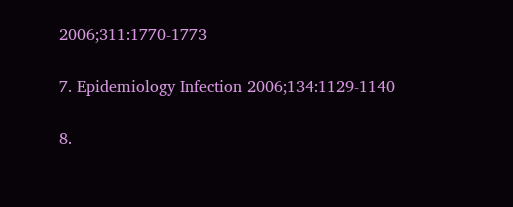2006;311:1770-1773

7. Epidemiology Infection 2006;134:1129-1140

8.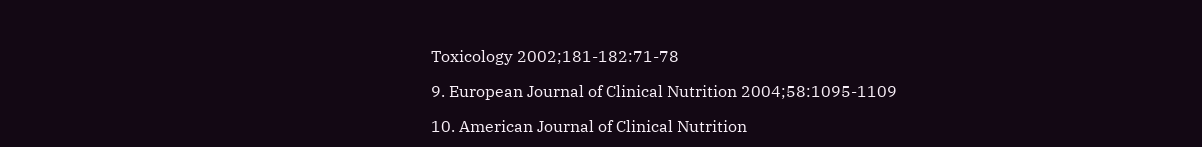Toxicology 2002;181-182:71-78

9. European Journal of Clinical Nutrition 2004;58:1095-1109

10. American Journal of Clinical Nutrition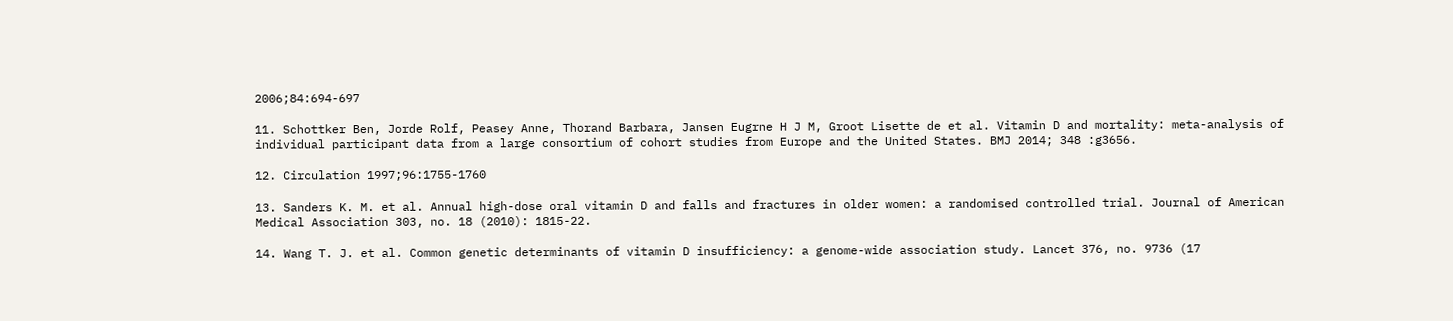2006;84:694-697

11. Schottker Ben, Jorde Rolf, Peasey Anne, Thorand Barbara, Jansen Eugrne H J M, Groot Lisette de et al. Vitamin D and mortality: meta-analysis of individual participant data from a large consortium of cohort studies from Europe and the United States. BMJ 2014; 348 :g3656.

12. Circulation 1997;96:1755-1760

13. Sanders K. M. et al. Annual high-dose oral vitamin D and falls and fractures in older women: a randomised controlled trial. Journal of American Medical Association 303, no. 18 (2010): 1815-22.

14. Wang T. J. et al. Common genetic determinants of vitamin D insufficiency: a genome-wide association study. Lancet 376, no. 9736 (17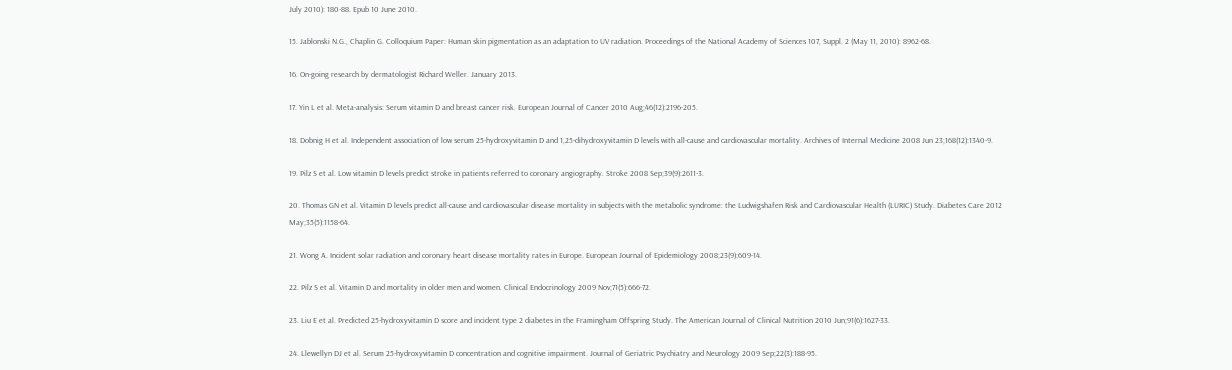July 2010): 180-88. Epub 10 June 2010.

15. Jablonski N.G., Chaplin G. Colloquium Paper: Human skin pigmentation as an adaptation to UV radiation. Proceedings of the National Academy of Sciences 107, Suppl. 2 (May 11, 2010): 8962-68.

16. On-going research by dermatologist Richard Weller. January 2013.

17. Yin L et al. Meta-analysis: Serum vitamin D and breast cancer risk. European Journal of Cancer 2010 Aug;46(12):2196-205.

18. Dobnig H et al. Independent association of low serum 25-hydroxyvitamin D and 1,25-dihydroxyvitamin D levels with all-cause and cardiovascular mortality. Archives of Internal Medicine 2008 Jun 23;168(12):1340-9.

19. Pilz S et al. Low vitamin D levels predict stroke in patients referred to coronary angiography. Stroke 2008 Sep;39(9):2611-3.

20. Thomas GN et al. Vitamin D levels predict all-cause and cardiovascular disease mortality in subjects with the metabolic syndrome: the Ludwigshafen Risk and Cardiovascular Health (LURIC) Study. Diabetes Care 2012 May;35(5):1158-64.

21. Wong A. Incident solar radiation and coronary heart disease mortality rates in Europe. European Journal of Epidemiology 2008;23(9):609-14.

22. Pilz S et al. Vitamin D and mortality in older men and women. Clinical Endocrinology 2009 Nov;71(5):666-72.

23. Liu E et al. Predicted 25-hydroxyvitamin D score and incident type 2 diabetes in the Framingham Offspring Study. The American Journal of Clinical Nutrition 2010 Jun;91(6):1627-33.

24. Llewellyn DJ et al. Serum 25-hydroxyvitamin D concentration and cognitive impairment. Journal of Geriatric Psychiatry and Neurology 2009 Sep;22(3):188-95.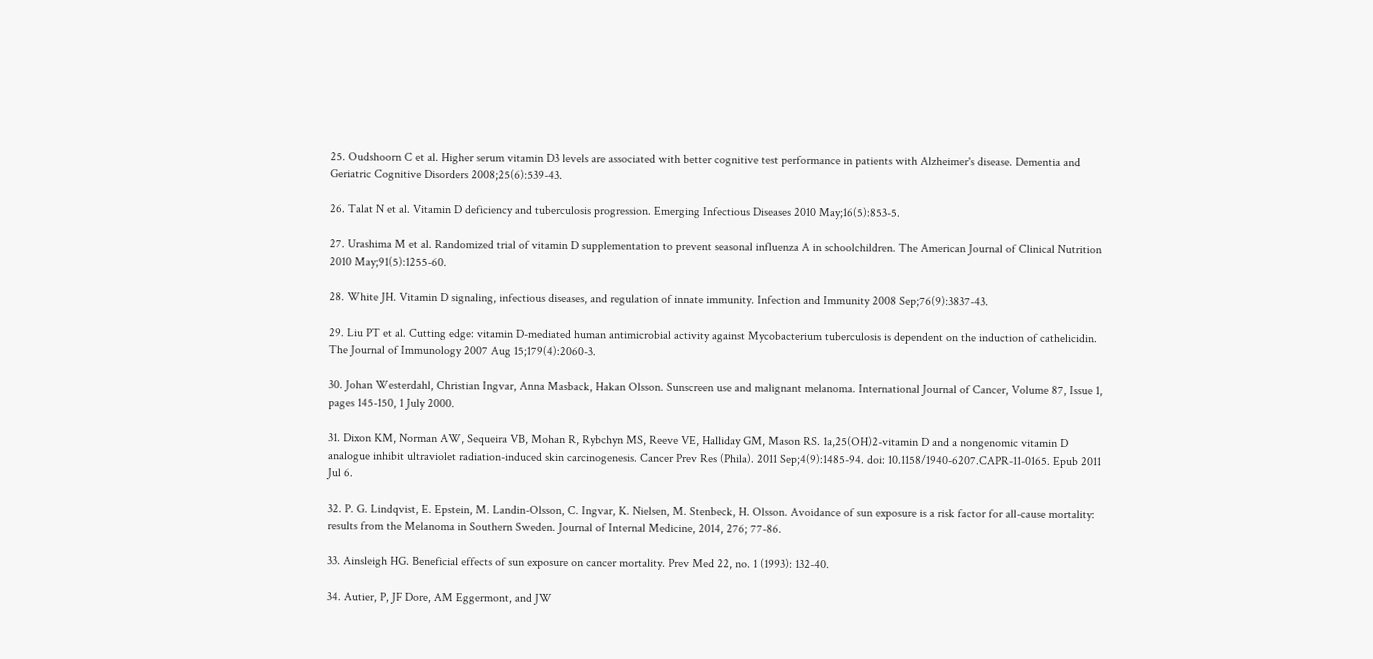25. Oudshoorn C et al. Higher serum vitamin D3 levels are associated with better cognitive test performance in patients with Alzheimer's disease. Dementia and Geriatric Cognitive Disorders 2008;25(6):539-43.

26. Talat N et al. Vitamin D deficiency and tuberculosis progression. Emerging Infectious Diseases 2010 May;16(5):853-5.

27. Urashima M et al. Randomized trial of vitamin D supplementation to prevent seasonal influenza A in schoolchildren. The American Journal of Clinical Nutrition 2010 May;91(5):1255-60.

28. White JH. Vitamin D signaling, infectious diseases, and regulation of innate immunity. Infection and Immunity 2008 Sep;76(9):3837-43.

29. Liu PT et al. Cutting edge: vitamin D-mediated human antimicrobial activity against Mycobacterium tuberculosis is dependent on the induction of cathelicidin. The Journal of Immunology 2007 Aug 15;179(4):2060-3.

30. Johan Westerdahl, Christian Ingvar, Anna Masback, Hakan Olsson. Sunscreen use and malignant melanoma. International Journal of Cancer, Volume 87, Issue 1, pages 145-150, 1 July 2000.

31. Dixon KM, Norman AW, Sequeira VB, Mohan R, Rybchyn MS, Reeve VE, Halliday GM, Mason RS. 1a,25(OH)2-vitamin D and a nongenomic vitamin D analogue inhibit ultraviolet radiation-induced skin carcinogenesis. Cancer Prev Res (Phila). 2011 Sep;4(9):1485-94. doi: 10.1158/1940-6207.CAPR-11-0165. Epub 2011 Jul 6.

32. P. G. Lindqvist, E. Epstein, M. Landin-Olsson, C. Ingvar, K. Nielsen, M. Stenbeck, H. Olsson. Avoidance of sun exposure is a risk factor for all-cause mortality: results from the Melanoma in Southern Sweden. Journal of Internal Medicine, 2014, 276; 77-86.

33. Ainsleigh HG. Beneficial effects of sun exposure on cancer mortality. Prev Med 22, no. 1 (1993): 132-40.

34. Autier, P, JF Dore, AM Eggermont, and JW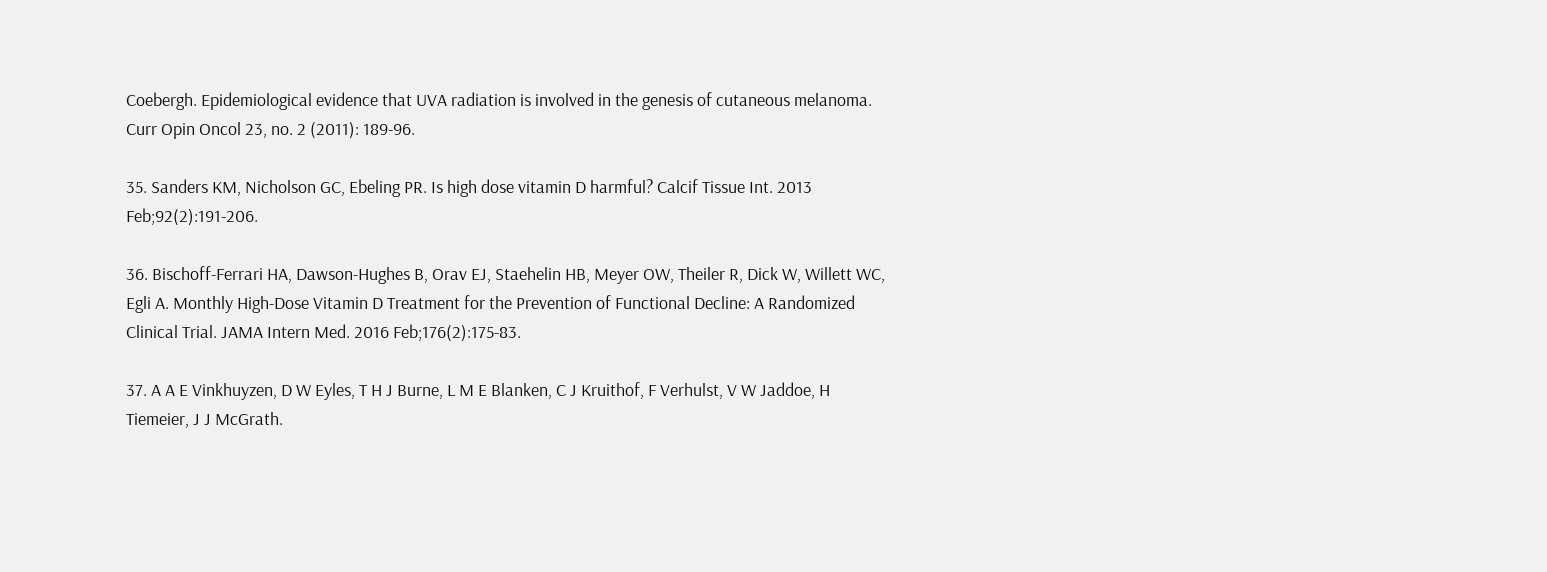Coebergh. Epidemiological evidence that UVA radiation is involved in the genesis of cutaneous melanoma. Curr Opin Oncol 23, no. 2 (2011): 189-96.

35. Sanders KM, Nicholson GC, Ebeling PR. Is high dose vitamin D harmful? Calcif Tissue Int. 2013 Feb;92(2):191-206.

36. Bischoff-Ferrari HA, Dawson-Hughes B, Orav EJ, Staehelin HB, Meyer OW, Theiler R, Dick W, Willett WC, Egli A. Monthly High-Dose Vitamin D Treatment for the Prevention of Functional Decline: A Randomized Clinical Trial. JAMA Intern Med. 2016 Feb;176(2):175-83.

37. A A E Vinkhuyzen, D W Eyles, T H J Burne, L M E Blanken, C J Kruithof, F Verhulst, V W Jaddoe, H Tiemeier, J J McGrath.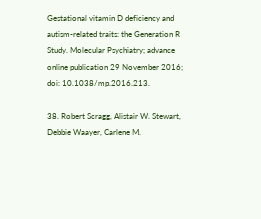Gestational vitamin D deficiency and autism-related traits: the Generation R Study. Molecular Psychiatry; advance online publication 29 November 2016; doi: 10.1038/mp.2016.213.

38. Robert Scragg, Alistair W. Stewart, Debbie Waayer, Carlene M.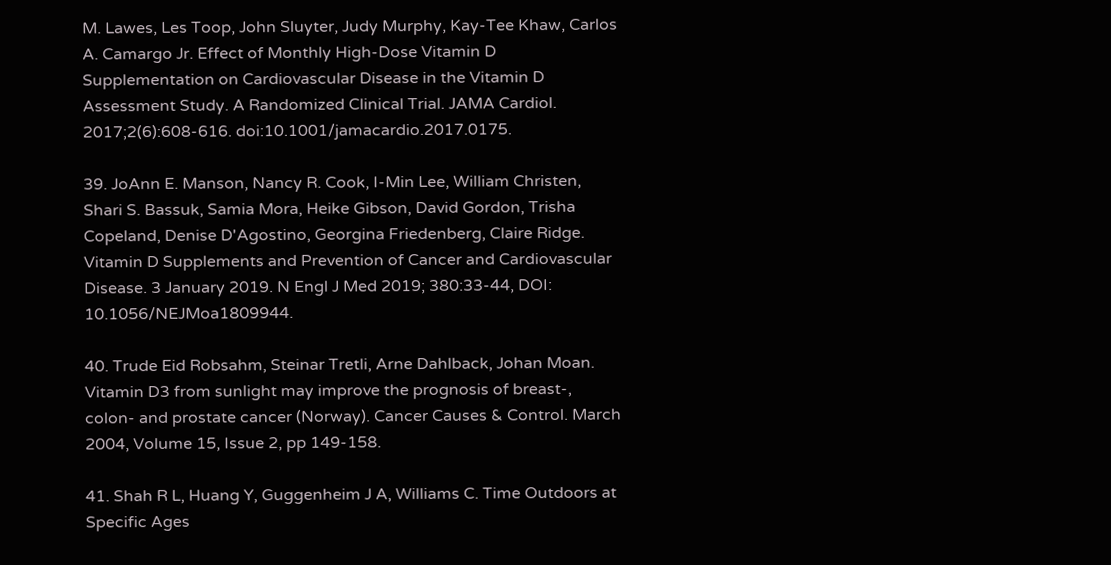M. Lawes, Les Toop, John Sluyter, Judy Murphy, Kay-Tee Khaw, Carlos A. Camargo Jr. Effect of Monthly High-Dose Vitamin D Supplementation on Cardiovascular Disease in the Vitamin D Assessment Study. A Randomized Clinical Trial. JAMA Cardiol. 2017;2(6):608-616. doi:10.1001/jamacardio.2017.0175.

39. JoAnn E. Manson, Nancy R. Cook, I-Min Lee, William Christen, Shari S. Bassuk, Samia Mora, Heike Gibson, David Gordon, Trisha Copeland, Denise D'Agostino, Georgina Friedenberg, Claire Ridge. Vitamin D Supplements and Prevention of Cancer and Cardiovascular Disease. 3 January 2019. N Engl J Med 2019; 380:33-44, DOI: 10.1056/NEJMoa1809944.

40. Trude Eid Robsahm, Steinar Tretli, Arne Dahlback, Johan Moan. Vitamin D3 from sunlight may improve the prognosis of breast-, colon- and prostate cancer (Norway). Cancer Causes & Control. March 2004, Volume 15, Issue 2, pp 149-158.

41. Shah R L, Huang Y, Guggenheim J A, Williams C. Time Outdoors at Specific Ages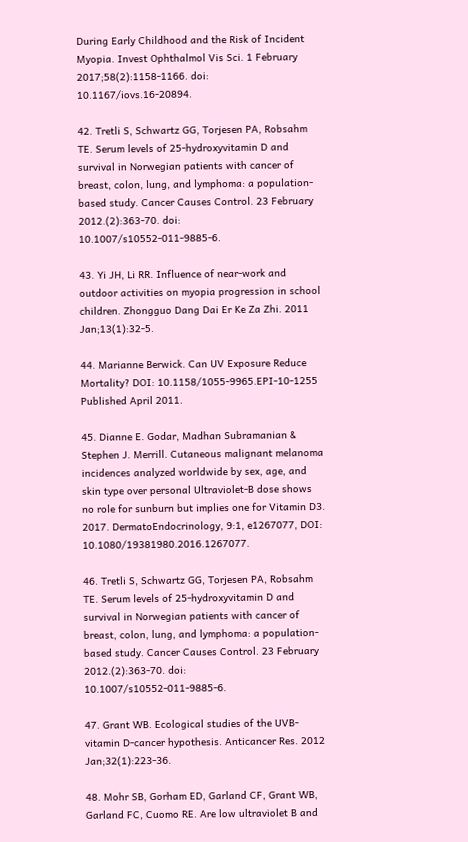During Early Childhood and the Risk of Incident Myopia. Invest Ophthalmol Vis Sci. 1 February 2017;58(2):1158-1166. doi: 10.1167/iovs.16-20894.

42. Tretli S, Schwartz GG, Torjesen PA, Robsahm TE. Serum levels of 25-hydroxyvitamin D and survival in Norwegian patients with cancer of breast, colon, lung, and lymphoma: a population-based study. Cancer Causes Control. 23 February 2012.(2):363-70. doi: 10.1007/s10552-011-9885-6.

43. Yi JH, Li RR. Influence of near-work and outdoor activities on myopia progression in school children. Zhongguo Dang Dai Er Ke Za Zhi. 2011 Jan;13(1):32-5.

44. Marianne Berwick. Can UV Exposure Reduce Mortality? DOI: 10.1158/1055-9965.EPI-10-1255 Published April 2011.

45. Dianne E. Godar, Madhan Subramanian & Stephen J. Merrill. Cutaneous malignant melanoma incidences analyzed worldwide by sex, age, and skin type over personal Ultraviolet-B dose shows no role for sunburn but implies one for Vitamin D3. 2017. DermatoEndocrinology, 9:1, e1267077, DOI: 10.1080/19381980.2016.1267077.

46. Tretli S, Schwartz GG, Torjesen PA, Robsahm TE. Serum levels of 25-hydroxyvitamin D and survival in Norwegian patients with cancer of breast, colon, lung, and lymphoma: a population-based study. Cancer Causes Control. 23 February 2012.(2):363-70. doi: 10.1007/s10552-011-9885-6.

47. Grant WB. Ecological studies of the UVB-vitamin D-cancer hypothesis. Anticancer Res. 2012 Jan;32(1):223-36.

48. Mohr SB, Gorham ED, Garland CF, Grant WB, Garland FC, Cuomo RE. Are low ultraviolet B and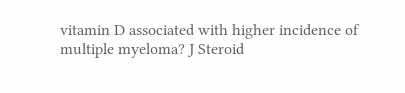vitamin D associated with higher incidence of multiple myeloma? J Steroid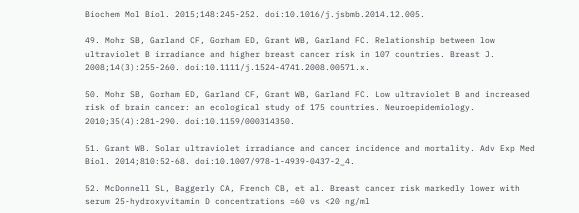Biochem Mol Biol. 2015;148:245-252. doi:10.1016/j.jsbmb.2014.12.005.

49. Mohr SB, Garland CF, Gorham ED, Grant WB, Garland FC. Relationship between low ultraviolet B irradiance and higher breast cancer risk in 107 countries. Breast J. 2008;14(3):255-260. doi:10.1111/j.1524-4741.2008.00571.x.

50. Mohr SB, Gorham ED, Garland CF, Grant WB, Garland FC. Low ultraviolet B and increased risk of brain cancer: an ecological study of 175 countries. Neuroepidemiology. 2010;35(4):281-290. doi:10.1159/000314350.

51. Grant WB. Solar ultraviolet irradiance and cancer incidence and mortality. Adv Exp Med Biol. 2014;810:52-68. doi:10.1007/978-1-4939-0437-2_4.

52. McDonnell SL, Baggerly CA, French CB, et al. Breast cancer risk markedly lower with serum 25-hydroxyvitamin D concentrations =60 vs <20 ng/ml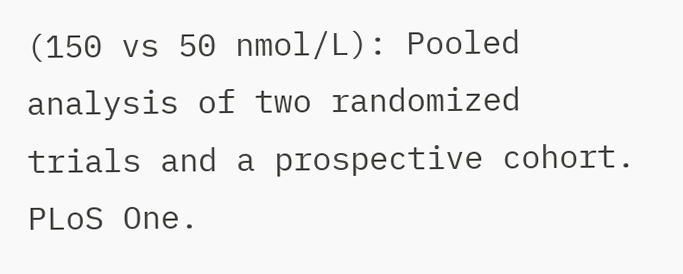(150 vs 50 nmol/L): Pooled analysis of two randomized trials and a prospective cohort. PLoS One.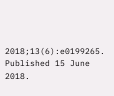2018;13(6):e0199265. Published 15 June 2018.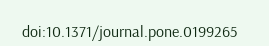doi:10.1371/journal.pone.0199265